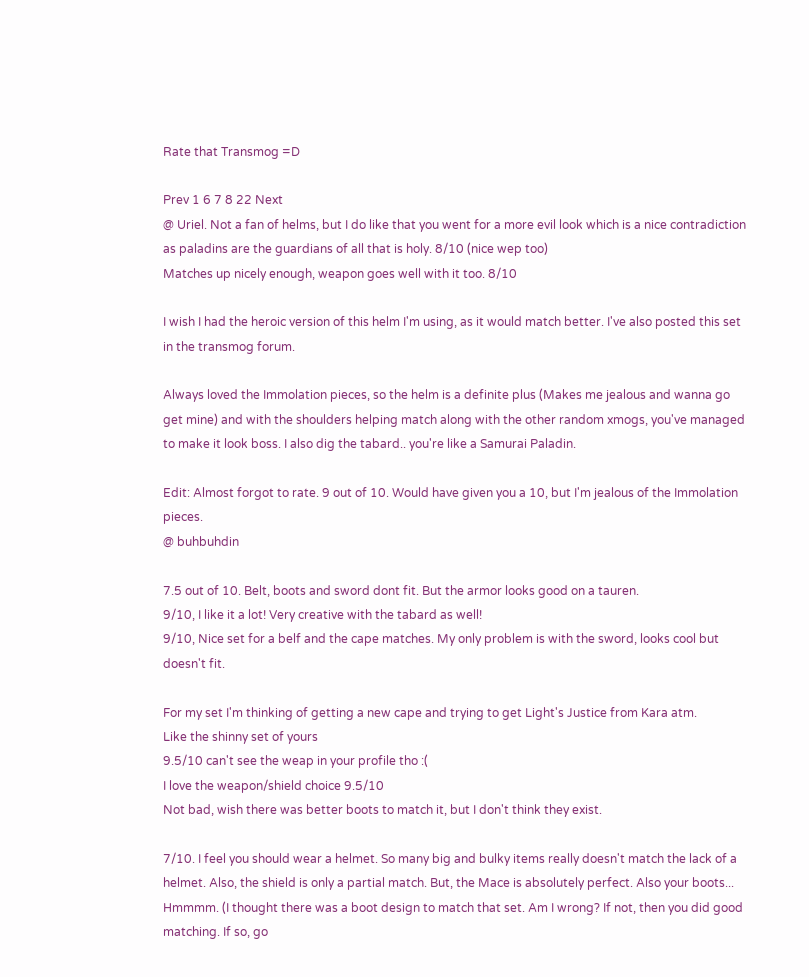Rate that Transmog =D

Prev 1 6 7 8 22 Next
@ Uriel. Not a fan of helms, but I do like that you went for a more evil look which is a nice contradiction as paladins are the guardians of all that is holy. 8/10 (nice wep too)
Matches up nicely enough, weapon goes well with it too. 8/10

I wish I had the heroic version of this helm I'm using, as it would match better. I've also posted this set in the transmog forum.

Always loved the Immolation pieces, so the helm is a definite plus (Makes me jealous and wanna go get mine) and with the shoulders helping match along with the other random xmogs, you've managed to make it look boss. I also dig the tabard.. you're like a Samurai Paladin.

Edit: Almost forgot to rate. 9 out of 10. Would have given you a 10, but I'm jealous of the Immolation pieces.
@ buhbuhdin

7.5 out of 10. Belt, boots and sword dont fit. But the armor looks good on a tauren.
9/10, I like it a lot! Very creative with the tabard as well!
9/10, Nice set for a belf and the cape matches. My only problem is with the sword, looks cool but doesn't fit.

For my set I'm thinking of getting a new cape and trying to get Light's Justice from Kara atm.
Like the shinny set of yours
9.5/10 can't see the weap in your profile tho :(
I love the weapon/shield choice 9.5/10
Not bad, wish there was better boots to match it, but I don't think they exist.

7/10. I feel you should wear a helmet. So many big and bulky items really doesn't match the lack of a helmet. Also, the shield is only a partial match. But, the Mace is absolutely perfect. Also your boots... Hmmmm. (I thought there was a boot design to match that set. Am I wrong? If not, then you did good matching. If so, go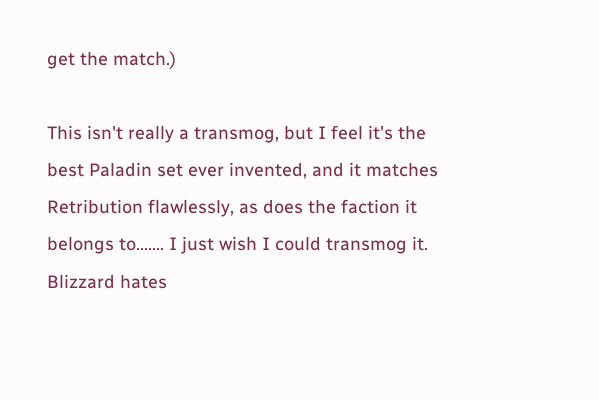get the match.)

This isn't really a transmog, but I feel it's the best Paladin set ever invented, and it matches Retribution flawlessly, as does the faction it belongs to....... I just wish I could transmog it. Blizzard hates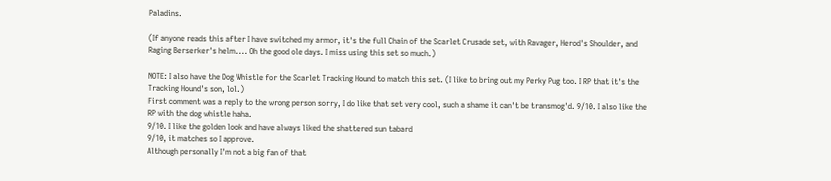Paladins.

(If anyone reads this after I have switched my armor, it's the full Chain of the Scarlet Crusade set, with Ravager, Herod's Shoulder, and Raging Berserker's helm.... Oh the good ole days. I miss using this set so much.)

NOTE: I also have the Dog Whistle for the Scarlet Tracking Hound to match this set. (I like to bring out my Perky Pug too. I RP that it's the Tracking Hound's son, lol.)
First comment was a reply to the wrong person sorry, I do like that set very cool, such a shame it can't be transmog'd. 9/10. I also like the RP with the dog whistle haha.
9/10. I like the golden look and have always liked the shattered sun tabard
9/10, it matches so I approve.
Although personally I'm not a big fan of that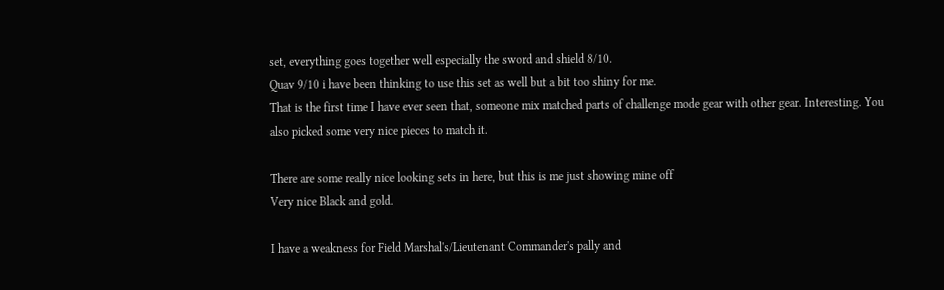set, everything goes together well especially the sword and shield 8/10.
Quav 9/10 i have been thinking to use this set as well but a bit too shiny for me.
That is the first time I have ever seen that, someone mix matched parts of challenge mode gear with other gear. Interesting. You also picked some very nice pieces to match it.

There are some really nice looking sets in here, but this is me just showing mine off
Very nice Black and gold.

I have a weakness for Field Marshal's/Lieutenant Commander's pally and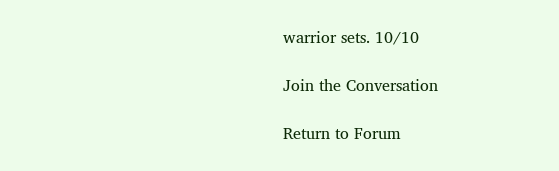warrior sets. 10/10

Join the Conversation

Return to Forum